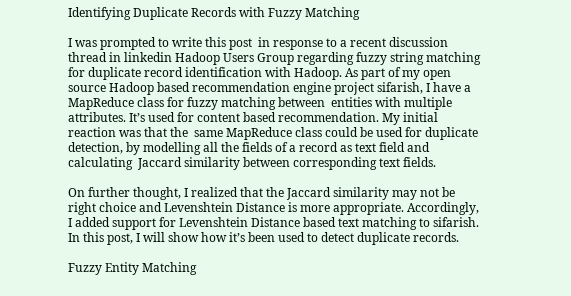Identifying Duplicate Records with Fuzzy Matching

I was prompted to write this post  in response to a recent discussion thread in linkedin Hadoop Users Group regarding fuzzy string matching for duplicate record identification with Hadoop. As part of my open source Hadoop based recommendation engine project sifarish, I have a MapReduce class for fuzzy matching between  entities with multiple attributes. It’s used for content based recommendation. My initial reaction was that the  same MapReduce class could be used for duplicate detection, by modelling all the fields of a record as text field and calculating  Jaccard similarity between corresponding text fields.

On further thought, I realized that the Jaccard similarity may not be right choice and Levenshtein Distance is more appropriate. Accordingly, I added support for Levenshtein Distance based text matching to sifarish. In this post, I will show how it’s been used to detect duplicate records.

Fuzzy Entity Matching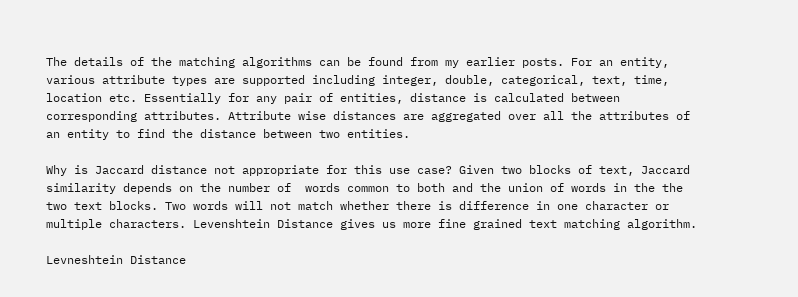The details of the matching algorithms can be found from my earlier posts. For an entity, various attribute types are supported including integer, double, categorical, text, time, location etc. Essentially for any pair of entities, distance is calculated between corresponding attributes. Attribute wise distances are aggregated over all the attributes of an entity to find the distance between two entities.

Why is Jaccard distance not appropriate for this use case? Given two blocks of text, Jaccard similarity depends on the number of  words common to both and the union of words in the the two text blocks. Two words will not match whether there is difference in one character or multiple characters. Levenshtein Distance gives us more fine grained text matching algorithm.

Levneshtein Distance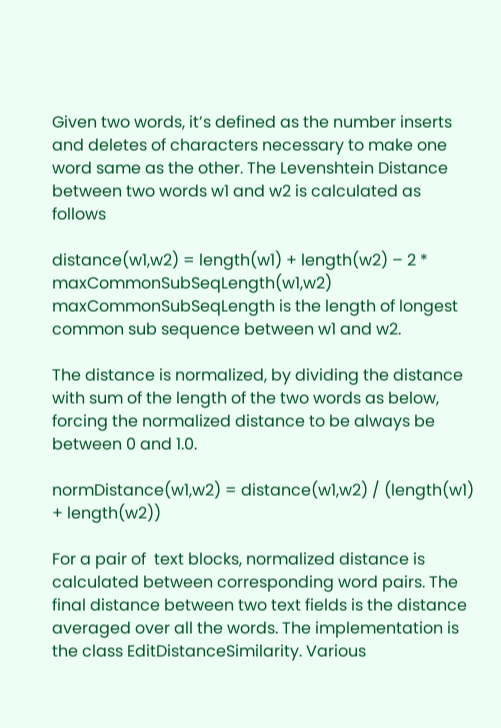Given two words, it’s defined as the number inserts and deletes of characters necessary to make one word same as the other. The Levenshtein Distance between two words w1 and w2 is calculated as follows

distance(w1,w2) = length(w1) + length(w2) – 2 * maxCommonSubSeqLength(w1,w2)
maxCommonSubSeqLength is the length of longest common sub sequence between w1 and w2.

The distance is normalized, by dividing the distance with sum of the length of the two words as below, forcing the normalized distance to be always be between 0 and 1.0.

normDistance(w1,w2) = distance(w1,w2) / (length(w1) + length(w2))

For a pair of  text blocks, normalized distance is calculated between corresponding word pairs. The final distance between two text fields is the distance averaged over all the words. The implementation is the class EditDistanceSimilarity. Various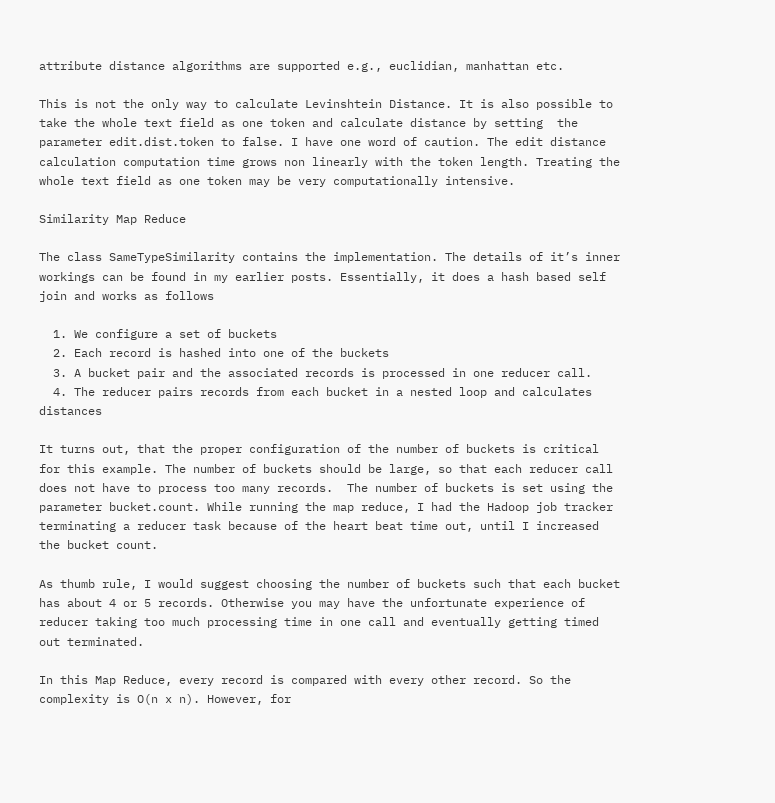attribute distance algorithms are supported e.g., euclidian, manhattan etc.

This is not the only way to calculate Levinshtein Distance. It is also possible to take the whole text field as one token and calculate distance by setting  the parameter edit.dist.token to false. I have one word of caution. The edit distance calculation computation time grows non linearly with the token length. Treating the whole text field as one token may be very computationally intensive.

Similarity Map Reduce

The class SameTypeSimilarity contains the implementation. The details of it’s inner workings can be found in my earlier posts. Essentially, it does a hash based self join and works as follows

  1. We configure a set of buckets
  2. Each record is hashed into one of the buckets
  3. A bucket pair and the associated records is processed in one reducer call.
  4. The reducer pairs records from each bucket in a nested loop and calculates distances

It turns out, that the proper configuration of the number of buckets is critical for this example. The number of buckets should be large, so that each reducer call does not have to process too many records.  The number of buckets is set using the parameter bucket.count. While running the map reduce, I had the Hadoop job tracker terminating a reducer task because of the heart beat time out, until I increased the bucket count.

As thumb rule, I would suggest choosing the number of buckets such that each bucket has about 4 or 5 records. Otherwise you may have the unfortunate experience of reducer taking too much processing time in one call and eventually getting timed out terminated.

In this Map Reduce, every record is compared with every other record. So the complexity is O(n x n). However, for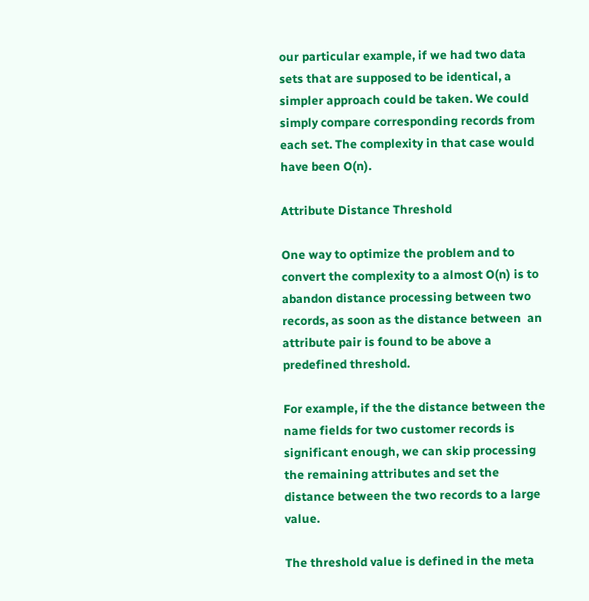our particular example, if we had two data sets that are supposed to be identical, a simpler approach could be taken. We could simply compare corresponding records from each set. The complexity in that case would have been O(n).

Attribute Distance Threshold

One way to optimize the problem and to convert the complexity to a almost O(n) is to abandon distance processing between two records, as soon as the distance between  an attribute pair is found to be above a predefined threshold.

For example, if the the distance between the name fields for two customer records is significant enough, we can skip processing the remaining attributes and set the distance between the two records to a large value.

The threshold value is defined in the meta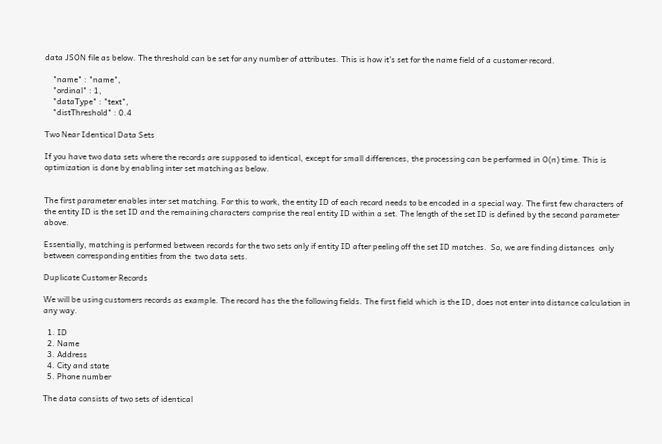data JSON file as below. The threshold can be set for any number of attributes. This is how it’s set for the name field of a customer record.

    "name" : "name",
    "ordinal" : 1,
    "dataType" : "text",
    "distThreshold" : 0.4

Two Near Identical Data Sets

If you have two data sets where the records are supposed to identical, except for small differences, the processing can be performed in O(n) time. This is optimization is done by enabling inter set matching as below.


The first parameter enables inter set matching. For this to work, the entity ID of each record needs to be encoded in a special way. The first few characters of the entity ID is the set ID and the remaining characters comprise the real entity ID within a set. The length of the set ID is defined by the second parameter above.

Essentially, matching is performed between records for the two sets only if entity ID after peeling off the set ID matches.  So, we are finding distances  only between corresponding entities from the  two data sets.

Duplicate Customer Records

We will be using customers records as example. The record has the the following fields. The first field which is the ID, does not enter into distance calculation in any way.

  1. ID
  2. Name
  3. Address
  4. City and state
  5. Phone number

The data consists of two sets of identical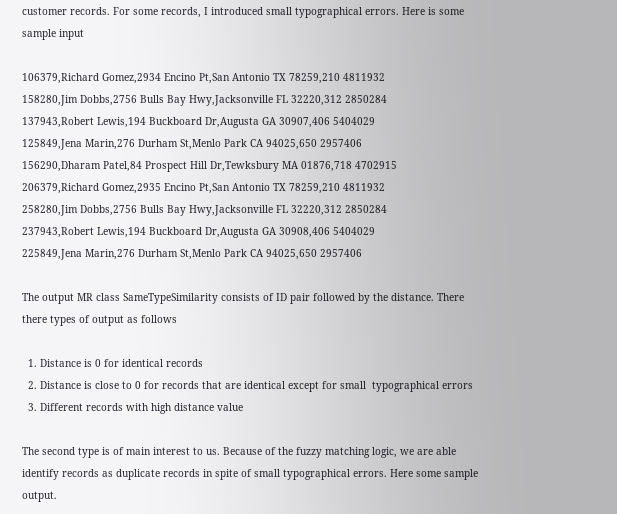customer records. For some records, I introduced small typographical errors. Here is some sample input

106379,Richard Gomez,2934 Encino Pt,San Antonio TX 78259,210 4811932
158280,Jim Dobbs,2756 Bulls Bay Hwy,Jacksonville FL 32220,312 2850284
137943,Robert Lewis,194 Buckboard Dr,Augusta GA 30907,406 5404029
125849,Jena Marin,276 Durham St,Menlo Park CA 94025,650 2957406
156290,Dharam Patel,84 Prospect Hill Dr,Tewksbury MA 01876,718 4702915
206379,Richard Gomez,2935 Encino Pt,San Antonio TX 78259,210 4811932
258280,Jim Dobbs,2756 Bulls Bay Hwy,Jacksonville FL 32220,312 2850284
237943,Robert Lewis,194 Buckboard Dr,Augusta GA 30908,406 5404029
225849,Jena Marin,276 Durham St,Menlo Park CA 94025,650 2957406

The output MR class SameTypeSimilarity consists of ID pair followed by the distance. There there types of output as follows

  1. Distance is 0 for identical records
  2. Distance is close to 0 for records that are identical except for small  typographical errors
  3. Different records with high distance value

The second type is of main interest to us. Because of the fuzzy matching logic, we are able identify records as duplicate records in spite of small typographical errors. Here some sample output.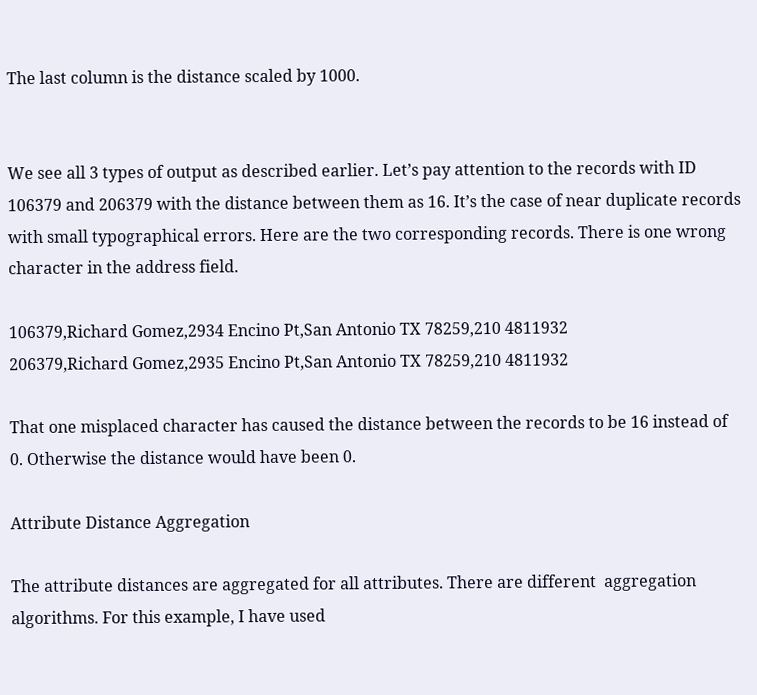The last column is the distance scaled by 1000.


We see all 3 types of output as described earlier. Let’s pay attention to the records with ID 106379 and 206379 with the distance between them as 16. It’s the case of near duplicate records with small typographical errors. Here are the two corresponding records. There is one wrong character in the address field.

106379,Richard Gomez,2934 Encino Pt,San Antonio TX 78259,210 4811932
206379,Richard Gomez,2935 Encino Pt,San Antonio TX 78259,210 4811932

That one misplaced character has caused the distance between the records to be 16 instead of 0. Otherwise the distance would have been 0.

Attribute Distance Aggregation

The attribute distances are aggregated for all attributes. There are different  aggregation algorithms. For this example, I have used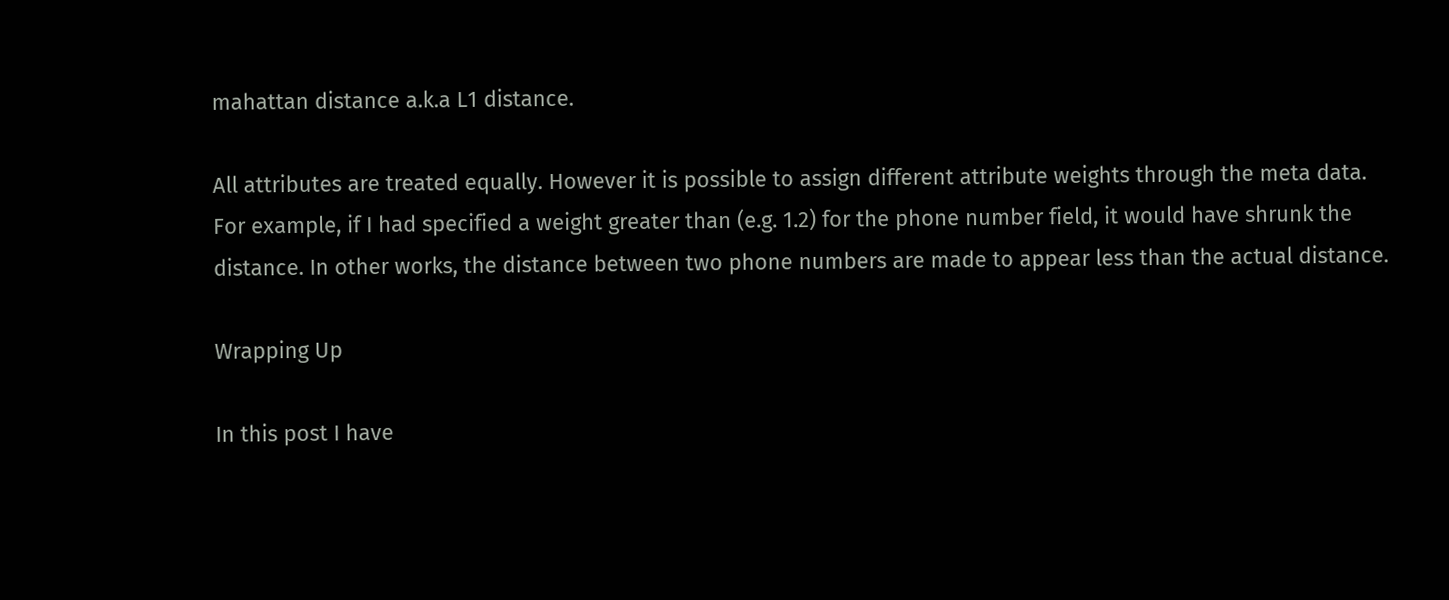mahattan distance a.k.a L1 distance.

All attributes are treated equally. However it is possible to assign different attribute weights through the meta data. For example, if I had specified a weight greater than (e.g. 1.2) for the phone number field, it would have shrunk the distance. In other works, the distance between two phone numbers are made to appear less than the actual distance.

Wrapping Up

In this post I have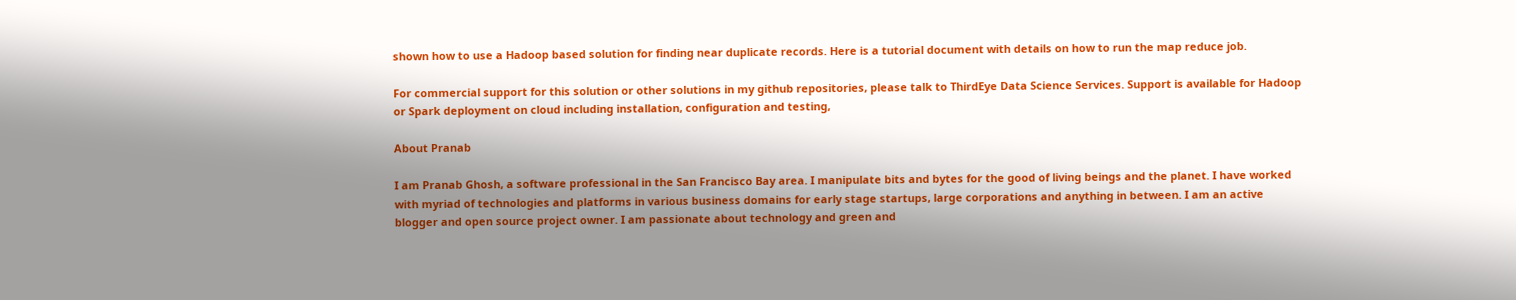shown how to use a Hadoop based solution for finding near duplicate records. Here is a tutorial document with details on how to run the map reduce job.

For commercial support for this solution or other solutions in my github repositories, please talk to ThirdEye Data Science Services. Support is available for Hadoop or Spark deployment on cloud including installation, configuration and testing,

About Pranab

I am Pranab Ghosh, a software professional in the San Francisco Bay area. I manipulate bits and bytes for the good of living beings and the planet. I have worked with myriad of technologies and platforms in various business domains for early stage startups, large corporations and anything in between. I am an active blogger and open source project owner. I am passionate about technology and green and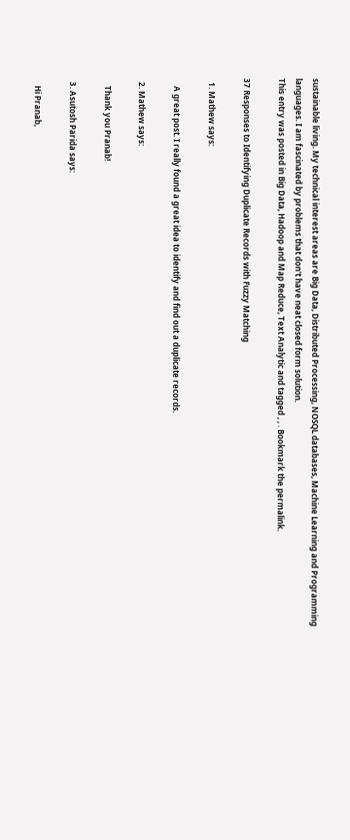sustainable living. My technical interest areas are Big Data, Distributed Processing, NOSQL databases, Machine Learning and Programming languages. I am fascinated by problems that don't have neat closed form solution.
This entry was posted in Big Data, Hadoop and Map Reduce, Text Analytic and tagged , , . Bookmark the permalink.

37 Responses to Identifying Duplicate Records with Fuzzy Matching

  1. Mathew says:

    A great post. I really found a great idea to identify and find out a duplicate records.

  2. Mathew says:

    Thank you Pranab!

  3. Asutosh Parida says:

    Hi Pranab,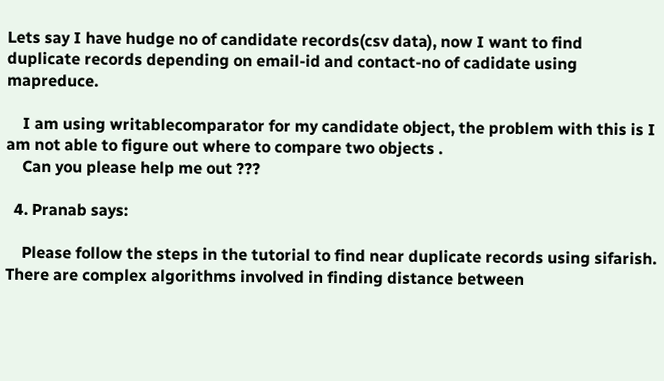Lets say I have hudge no of candidate records(csv data), now I want to find duplicate records depending on email-id and contact-no of cadidate using mapreduce.

    I am using writablecomparator for my candidate object, the problem with this is I am not able to figure out where to compare two objects .
    Can you please help me out ???

  4. Pranab says:

    Please follow the steps in the tutorial to find near duplicate records using sifarish. There are complex algorithms involved in finding distance between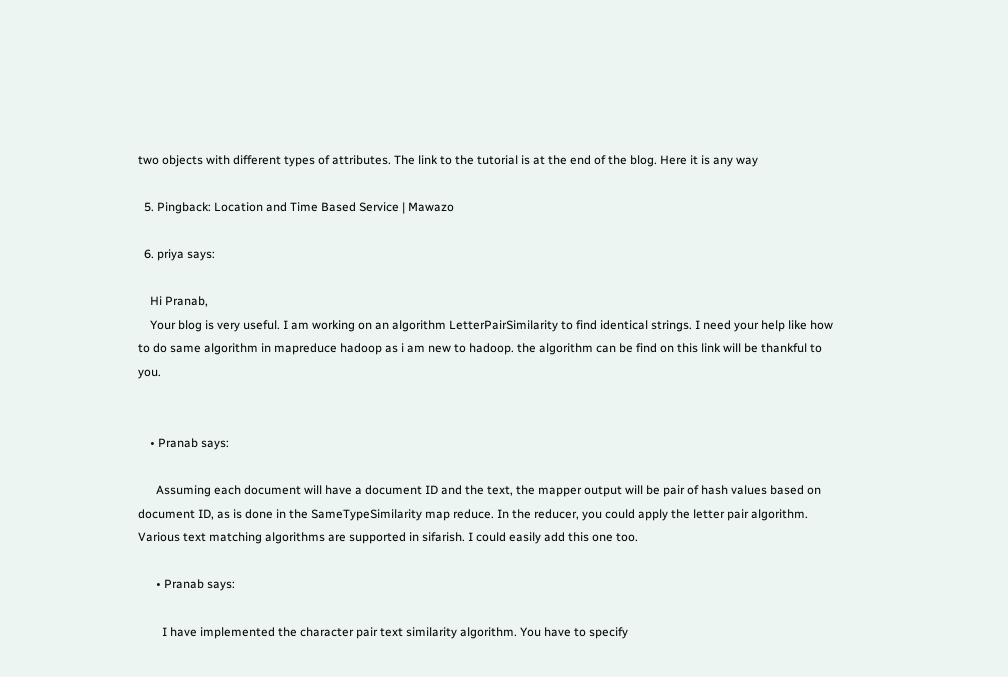two objects with different types of attributes. The link to the tutorial is at the end of the blog. Here it is any way

  5. Pingback: Location and Time Based Service | Mawazo

  6. priya says:

    Hi Pranab,
    Your blog is very useful. I am working on an algorithm LetterPairSimilarity to find identical strings. I need your help like how to do same algorithm in mapreduce hadoop as i am new to hadoop. the algorithm can be find on this link will be thankful to you.


    • Pranab says:

      Assuming each document will have a document ID and the text, the mapper output will be pair of hash values based on document ID, as is done in the SameTypeSimilarity map reduce. In the reducer, you could apply the letter pair algorithm. Various text matching algorithms are supported in sifarish. I could easily add this one too.

      • Pranab says:

        I have implemented the character pair text similarity algorithm. You have to specify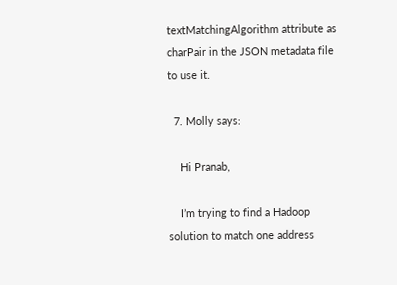textMatchingAlgorithm attribute as charPair in the JSON metadata file to use it.

  7. Molly says:

    Hi Pranab,

    I’m trying to find a Hadoop solution to match one address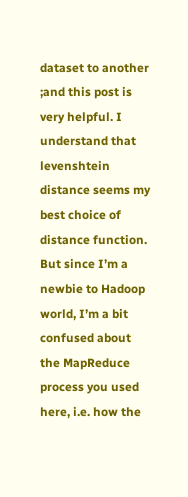dataset to another ;and this post is very helpful. I understand that levenshtein distance seems my best choice of distance function. But since I’m a newbie to Hadoop world, I’m a bit confused about the MapReduce process you used here, i.e. how the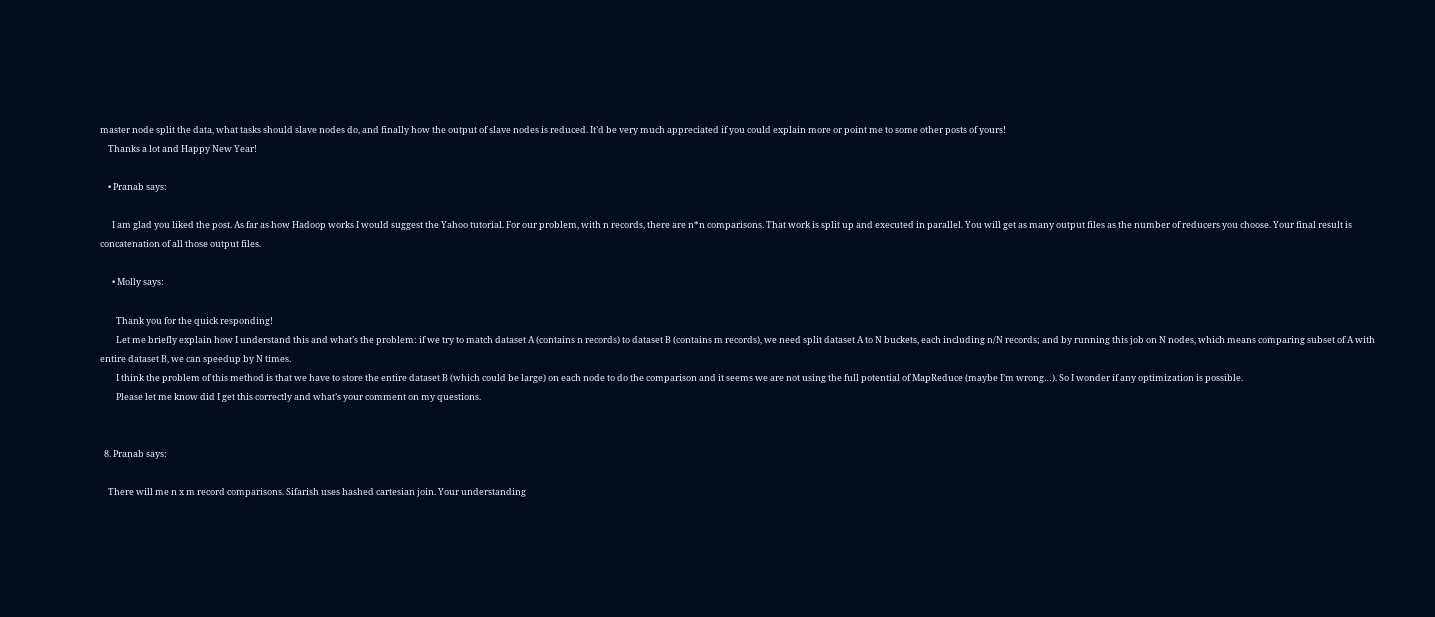master node split the data, what tasks should slave nodes do, and finally how the output of slave nodes is reduced. It’d be very much appreciated if you could explain more or point me to some other posts of yours!
    Thanks a lot and Happy New Year!

    • Pranab says:

      I am glad you liked the post. As far as how Hadoop works I would suggest the Yahoo tutorial. For our problem, with n records, there are n*n comparisons. That work is split up and executed in parallel. You will get as many output files as the number of reducers you choose. Your final result is concatenation of all those output files.

      • Molly says:

        Thank you for the quick responding!
        Let me briefly explain how I understand this and what’s the problem: if we try to match dataset A (contains n records) to dataset B (contains m records), we need split dataset A to N buckets, each including n/N records; and by running this job on N nodes, which means comparing subset of A with entire dataset B, we can speedup by N times.
        I think the problem of this method is that we have to store the entire dataset B (which could be large) on each node to do the comparison and it seems we are not using the full potential of MapReduce (maybe I’m wrong…). So I wonder if any optimization is possible.
        Please let me know did I get this correctly and what’s your comment on my questions.


  8. Pranab says:

    There will me n x m record comparisons. Sifarish uses hashed cartesian join. Your understanding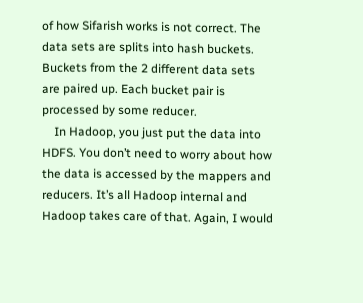of how Sifarish works is not correct. The data sets are splits into hash buckets. Buckets from the 2 different data sets are paired up. Each bucket pair is processed by some reducer.
    In Hadoop, you just put the data into HDFS. You don’t need to worry about how the data is accessed by the mappers and reducers. It’s all Hadoop internal and Hadoop takes care of that. Again, I would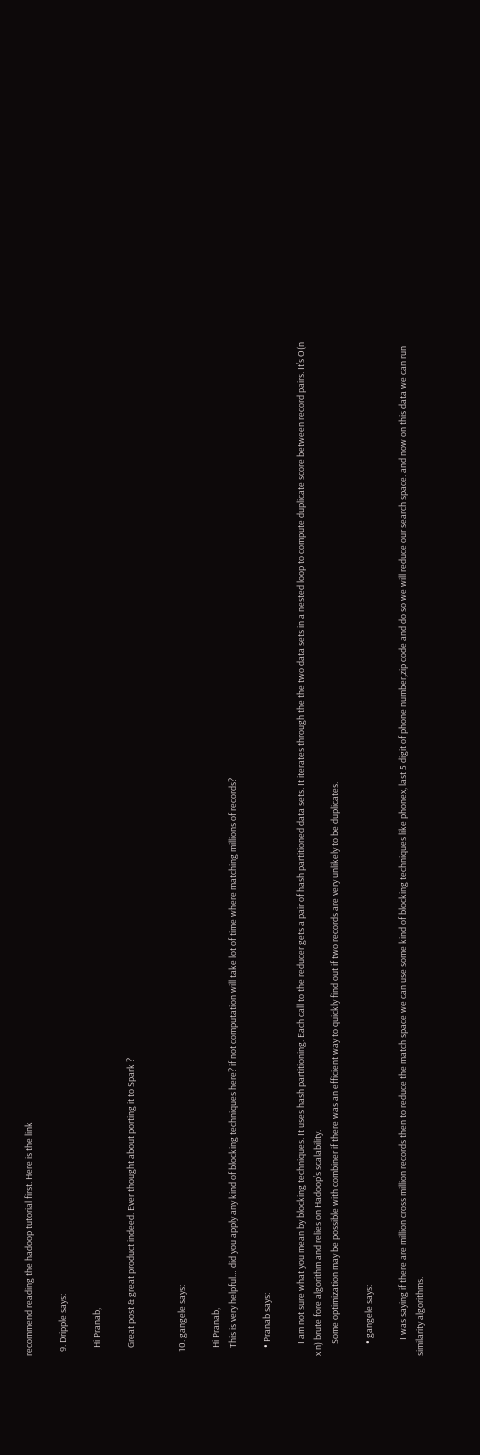recommend reading the hadoop tutorial first. Here is the link

  9. Dripple says:

    Hi Pranab,

    Great post & great product indeed. Ever thought about porting it to Spark ?


  10. gangele says:

    Hi Pranab,
    This is very helpful… did you apply any kind of blocking techniques here? if not computation will take lot of time where matching millions of records?

    • Pranab says:

      I am not sure what you mean by blocking techniques. It uses hash partitioning. Each call to the reducer gets a pair of hash partitioned data sets. It iterates through the the two data sets in a nested loop to compute duplicate score between record pairs. It’s O(n x n) brute fore algorithm and relies on Hadoop’s scalability.
      Some optimization may be possible with combiner if there was an efficient way to quickly find out if two records are very unlikely to be duplicates.

      • gangele says:

        I was saying if there are million cross million records then to reduce the match space we can use some kind of blocking techniques like phonex, last 5 digit of phone number,zip code and do so we will reduce our search space. and now on this data we can run similarity algorithms.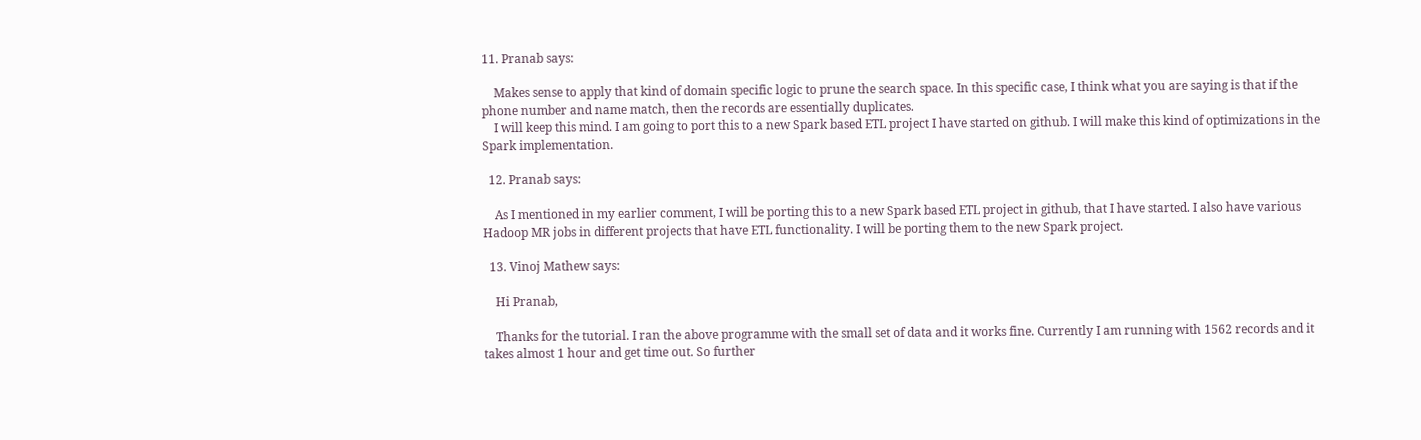11. Pranab says:

    Makes sense to apply that kind of domain specific logic to prune the search space. In this specific case, I think what you are saying is that if the phone number and name match, then the records are essentially duplicates.
    I will keep this mind. I am going to port this to a new Spark based ETL project I have started on github. I will make this kind of optimizations in the Spark implementation.

  12. Pranab says:

    As I mentioned in my earlier comment, I will be porting this to a new Spark based ETL project in github, that I have started. I also have various Hadoop MR jobs in different projects that have ETL functionality. I will be porting them to the new Spark project.

  13. Vinoj Mathew says:

    Hi Pranab,

    Thanks for the tutorial. I ran the above programme with the small set of data and it works fine. Currently I am running with 1562 records and it takes almost 1 hour and get time out. So further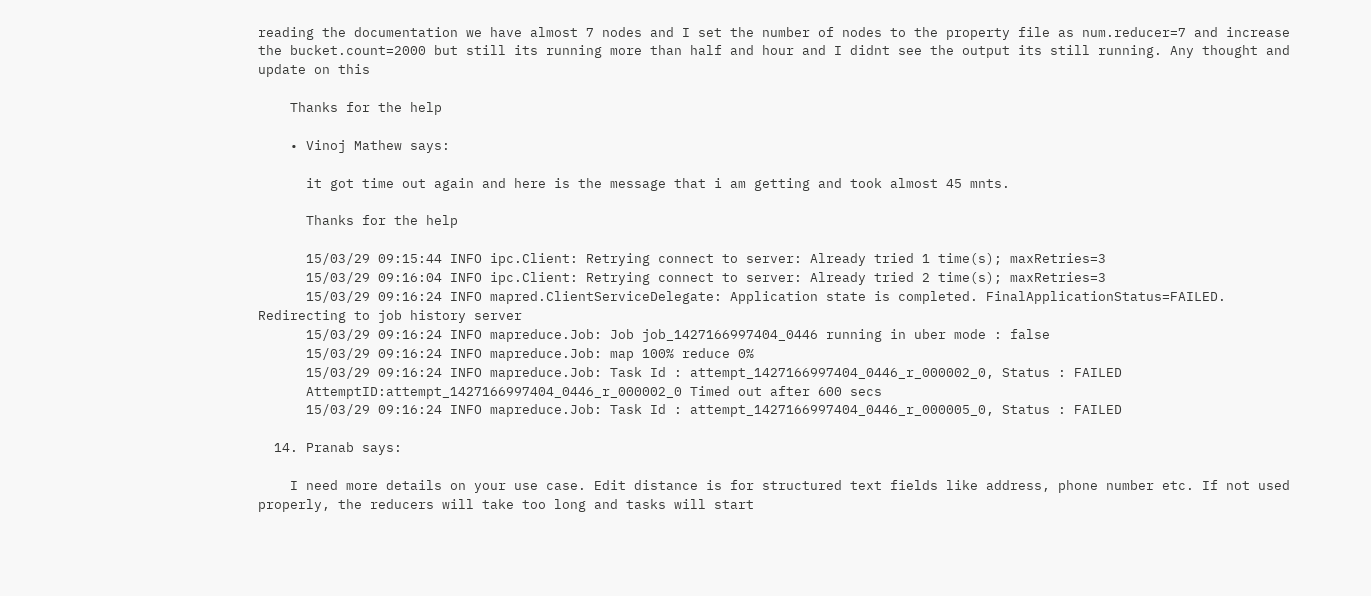reading the documentation we have almost 7 nodes and I set the number of nodes to the property file as num.reducer=7 and increase the bucket.count=2000 but still its running more than half and hour and I didnt see the output its still running. Any thought and update on this

    Thanks for the help

    • Vinoj Mathew says:

      it got time out again and here is the message that i am getting and took almost 45 mnts.

      Thanks for the help

      15/03/29 09:15:44 INFO ipc.Client: Retrying connect to server: Already tried 1 time(s); maxRetries=3
      15/03/29 09:16:04 INFO ipc.Client: Retrying connect to server: Already tried 2 time(s); maxRetries=3
      15/03/29 09:16:24 INFO mapred.ClientServiceDelegate: Application state is completed. FinalApplicationStatus=FAILED. Redirecting to job history server
      15/03/29 09:16:24 INFO mapreduce.Job: Job job_1427166997404_0446 running in uber mode : false
      15/03/29 09:16:24 INFO mapreduce.Job: map 100% reduce 0%
      15/03/29 09:16:24 INFO mapreduce.Job: Task Id : attempt_1427166997404_0446_r_000002_0, Status : FAILED
      AttemptID:attempt_1427166997404_0446_r_000002_0 Timed out after 600 secs
      15/03/29 09:16:24 INFO mapreduce.Job: Task Id : attempt_1427166997404_0446_r_000005_0, Status : FAILED

  14. Pranab says:

    I need more details on your use case. Edit distance is for structured text fields like address, phone number etc. If not used properly, the reducers will take too long and tasks will start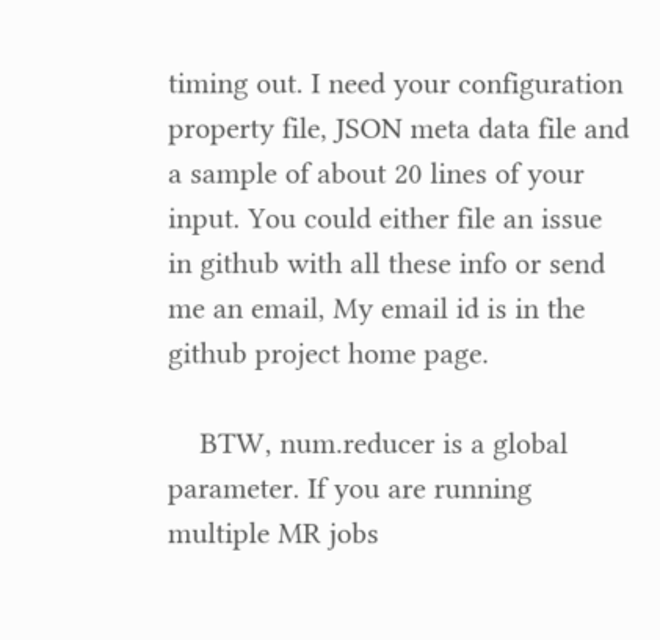timing out. I need your configuration property file, JSON meta data file and a sample of about 20 lines of your input. You could either file an issue in github with all these info or send me an email, My email id is in the github project home page.

    BTW, num.reducer is a global parameter. If you are running multiple MR jobs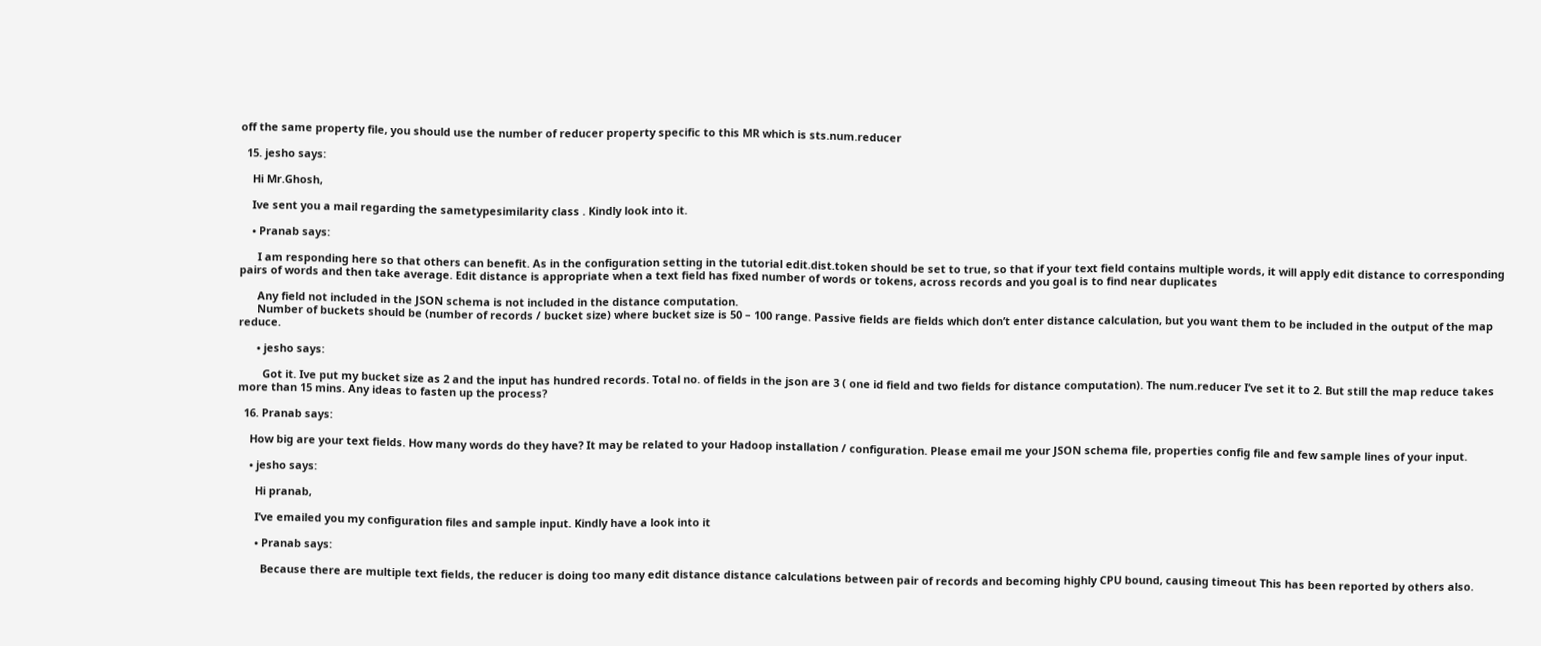off the same property file, you should use the number of reducer property specific to this MR which is sts.num.reducer

  15. jesho says:

    Hi Mr.Ghosh,

    Ive sent you a mail regarding the sametypesimilarity class . Kindly look into it.

    • Pranab says:

      I am responding here so that others can benefit. As in the configuration setting in the tutorial edit.dist.token should be set to true, so that if your text field contains multiple words, it will apply edit distance to corresponding pairs of words and then take average. Edit distance is appropriate when a text field has fixed number of words or tokens, across records and you goal is to find near duplicates

      Any field not included in the JSON schema is not included in the distance computation.
      Number of buckets should be (number of records / bucket size) where bucket size is 50 – 100 range. Passive fields are fields which don’t enter distance calculation, but you want them to be included in the output of the map reduce.

      • jesho says:

        Got it. Ive put my bucket size as 2 and the input has hundred records. Total no. of fields in the json are 3 ( one id field and two fields for distance computation). The num.reducer I’ve set it to 2. But still the map reduce takes more than 15 mins. Any ideas to fasten up the process?

  16. Pranab says:

    How big are your text fields. How many words do they have? It may be related to your Hadoop installation / configuration. Please email me your JSON schema file, properties config file and few sample lines of your input.

    • jesho says:

      Hi pranab,

      I’ve emailed you my configuration files and sample input. Kindly have a look into it

      • Pranab says:

        Because there are multiple text fields, the reducer is doing too many edit distance distance calculations between pair of records and becoming highly CPU bound, causing timeout This has been reported by others also.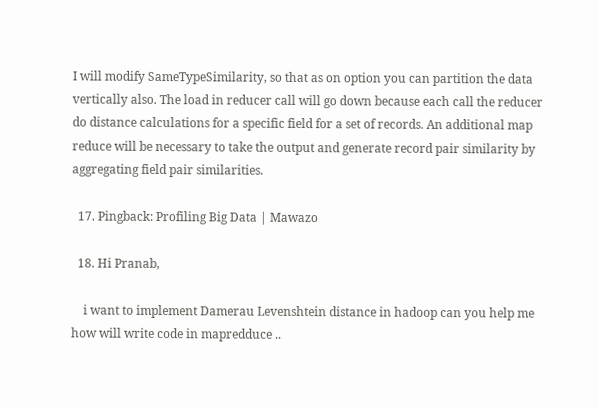I will modify SameTypeSimilarity, so that as on option you can partition the data vertically also. The load in reducer call will go down because each call the reducer do distance calculations for a specific field for a set of records. An additional map reduce will be necessary to take the output and generate record pair similarity by aggregating field pair similarities.

  17. Pingback: Profiling Big Data | Mawazo

  18. Hi Pranab,

    i want to implement Damerau Levenshtein distance in hadoop can you help me how will write code in mapredduce ..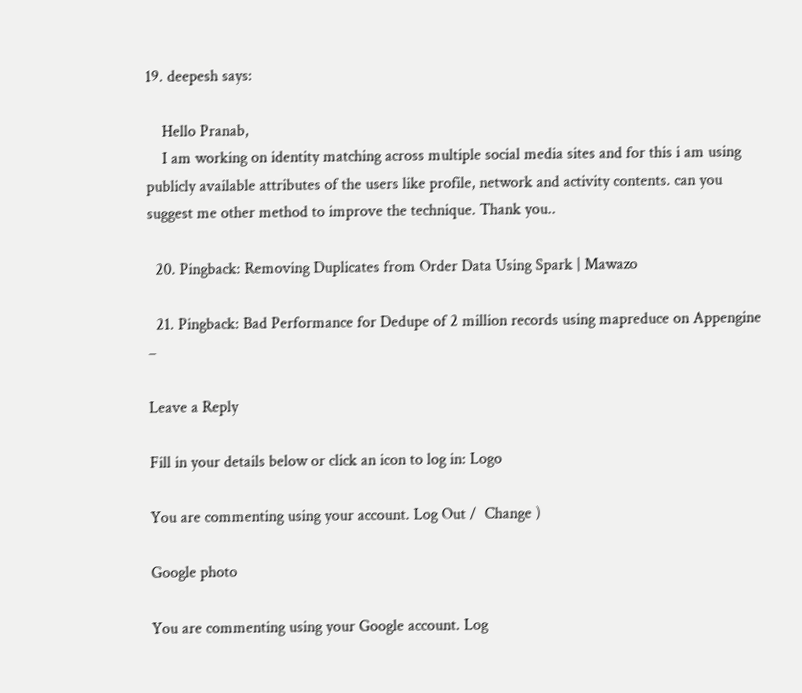19. deepesh says:

    Hello Pranab,
    I am working on identity matching across multiple social media sites and for this i am using publicly available attributes of the users like profile, network and activity contents. can you suggest me other method to improve the technique. Thank you..

  20. Pingback: Removing Duplicates from Order Data Using Spark | Mawazo

  21. Pingback: Bad Performance for Dedupe of 2 million records using mapreduce on Appengine –

Leave a Reply

Fill in your details below or click an icon to log in: Logo

You are commenting using your account. Log Out /  Change )

Google photo

You are commenting using your Google account. Log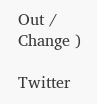Out /  Change )

Twitter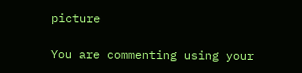picture

You are commenting using your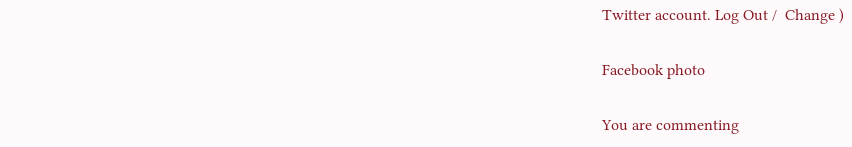Twitter account. Log Out /  Change )

Facebook photo

You are commenting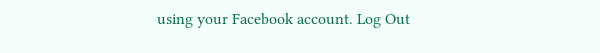using your Facebook account. Log Out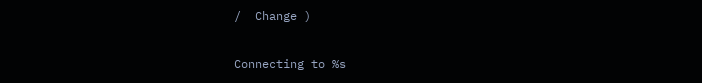/  Change )

Connecting to %s